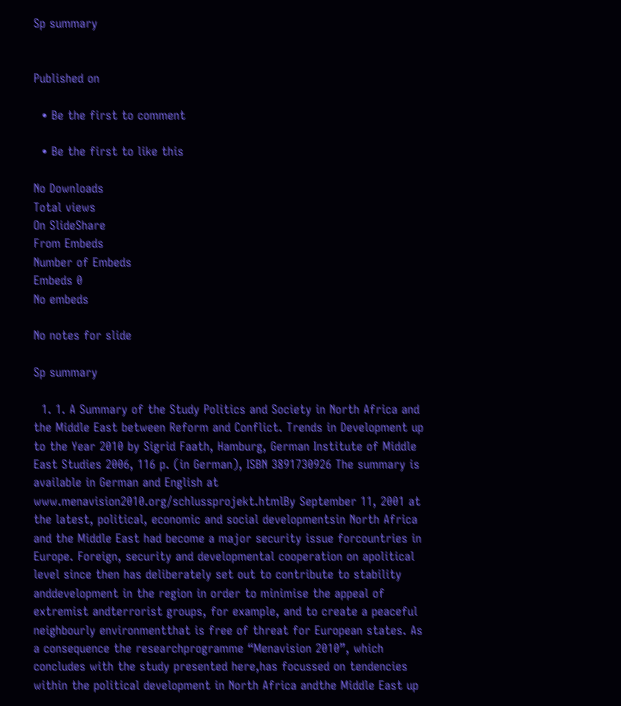Sp summary


Published on

  • Be the first to comment

  • Be the first to like this

No Downloads
Total views
On SlideShare
From Embeds
Number of Embeds
Embeds 0
No embeds

No notes for slide

Sp summary

  1. 1. A Summary of the Study Politics and Society in North Africa and the Middle East between Reform and Conflict. Trends in Development up to the Year 2010 by Sigrid Faath, Hamburg, German Institute of Middle East Studies 2006, 116 p. (in German), ISBN 3891730926 The summary is available in German and English at www.menavision2010.org/schlussprojekt.htmlBy September 11, 2001 at the latest, political, economic and social developmentsin North Africa and the Middle East had become a major security issue forcountries in Europe. Foreign, security and developmental cooperation on apolitical level since then has deliberately set out to contribute to stability anddevelopment in the region in order to minimise the appeal of extremist andterrorist groups, for example, and to create a peaceful neighbourly environmentthat is free of threat for European states. As a consequence the researchprogramme “Menavision 2010”, which concludes with the study presented here,has focussed on tendencies within the political development in North Africa andthe Middle East up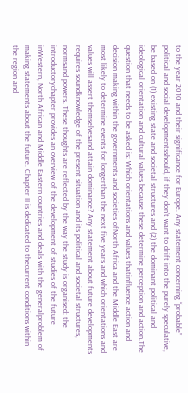to the year 2010 and their significance for Europe. Any statement concerning “probable” political and social developmentsshould, if they don’t want to drift into the purely speculative, be based on (1) existing state and societal structures and (2) the dominant political and ideological orientation and cultural values because these determine perception and action.The question that needs to be asked is: Which orientations and values thatinfluence action and decision making within the governments and societies ofNorth Africa and the Middle East are most likely to determine events for longerthan the next five years and which orientations and values will assert themselvesand attain dominance? Any statement about future developments requires soundknowledge of the present situation and its political and societal structures, normsand powers. These thoughts are reflected by the way the study is organised: the introductorychapter provides an overview of the development of studies of the future inWestern, North African and Middle Eastern countries and deals with the generalproblem of making statements about the future. Chapter II is dedicated to thecurrent conditions within the region and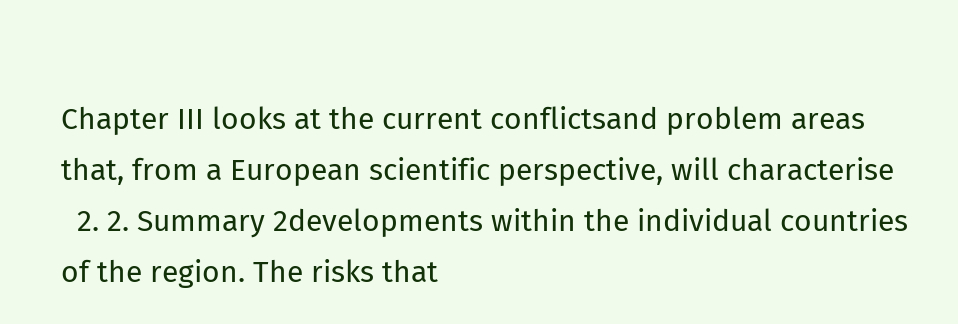Chapter III looks at the current conflictsand problem areas that, from a European scientific perspective, will characterise
  2. 2. Summary 2developments within the individual countries of the region. The risks that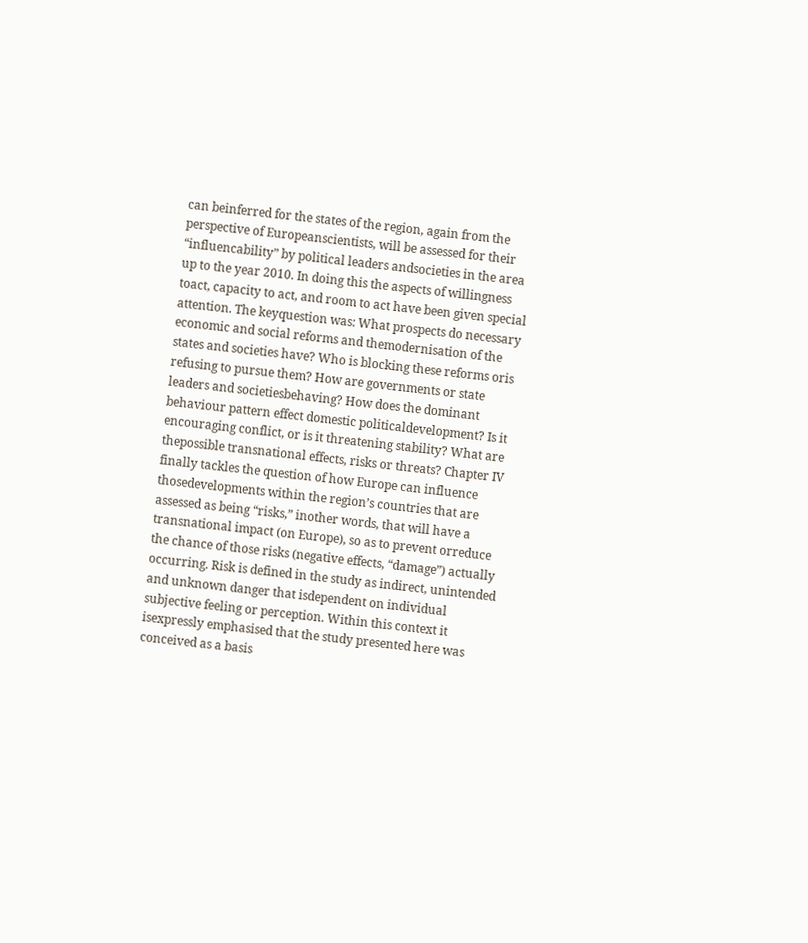can beinferred for the states of the region, again from the perspective of Europeanscientists, will be assessed for their “influencability” by political leaders andsocieties in the area up to the year 2010. In doing this the aspects of willingness toact, capacity to act, and room to act have been given special attention. The keyquestion was: What prospects do necessary economic and social reforms and themodernisation of the states and societies have? Who is blocking these reforms oris refusing to pursue them? How are governments or state leaders and societiesbehaving? How does the dominant behaviour pattern effect domestic politicaldevelopment? Is it encouraging conflict, or is it threatening stability? What are thepossible transnational effects, risks or threats? Chapter IV finally tackles the question of how Europe can influence thosedevelopments within the region’s countries that are assessed as being “risks,” inother words, that will have a transnational impact (on Europe), so as to prevent orreduce the chance of those risks (negative effects, “damage”) actually occurring. Risk is defined in the study as indirect, unintended and unknown danger that isdependent on individual subjective feeling or perception. Within this context it isexpressly emphasised that the study presented here was conceived as a basis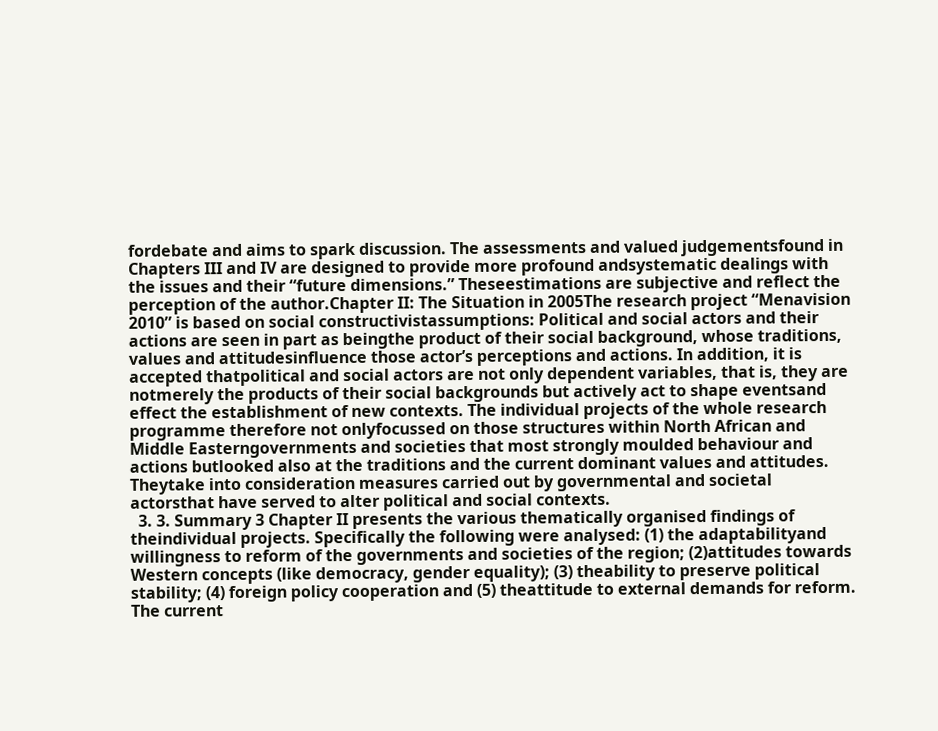fordebate and aims to spark discussion. The assessments and valued judgementsfound in Chapters III and IV are designed to provide more profound andsystematic dealings with the issues and their “future dimensions.” Theseestimations are subjective and reflect the perception of the author.Chapter II: The Situation in 2005The research project “Menavision 2010” is based on social constructivistassumptions: Political and social actors and their actions are seen in part as beingthe product of their social background, whose traditions, values and attitudesinfluence those actor’s perceptions and actions. In addition, it is accepted thatpolitical and social actors are not only dependent variables, that is, they are notmerely the products of their social backgrounds but actively act to shape eventsand effect the establishment of new contexts. The individual projects of the whole research programme therefore not onlyfocussed on those structures within North African and Middle Easterngovernments and societies that most strongly moulded behaviour and actions butlooked also at the traditions and the current dominant values and attitudes. Theytake into consideration measures carried out by governmental and societal actorsthat have served to alter political and social contexts.
  3. 3. Summary 3 Chapter II presents the various thematically organised findings of theindividual projects. Specifically the following were analysed: (1) the adaptabilityand willingness to reform of the governments and societies of the region; (2)attitudes towards Western concepts (like democracy, gender equality); (3) theability to preserve political stability; (4) foreign policy cooperation and (5) theattitude to external demands for reform. The current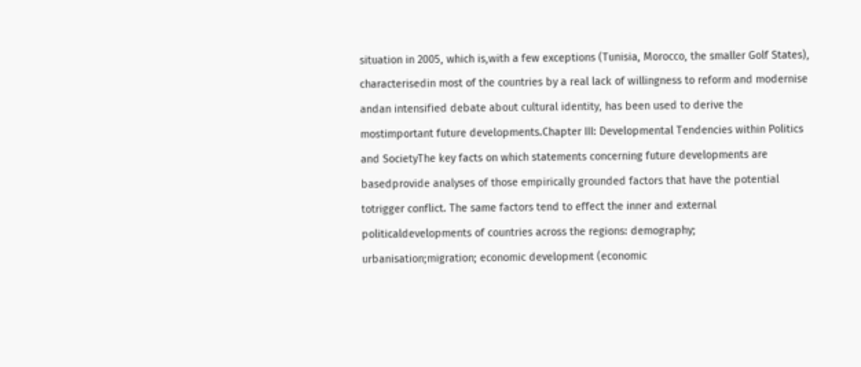situation in 2005, which is,with a few exceptions (Tunisia, Morocco, the smaller Golf States), characterisedin most of the countries by a real lack of willingness to reform and modernise andan intensified debate about cultural identity, has been used to derive the mostimportant future developments.Chapter III: Developmental Tendencies within Politics and SocietyThe key facts on which statements concerning future developments are basedprovide analyses of those empirically grounded factors that have the potential totrigger conflict. The same factors tend to effect the inner and external politicaldevelopments of countries across the regions: demography; urbanisation;migration; economic development (economic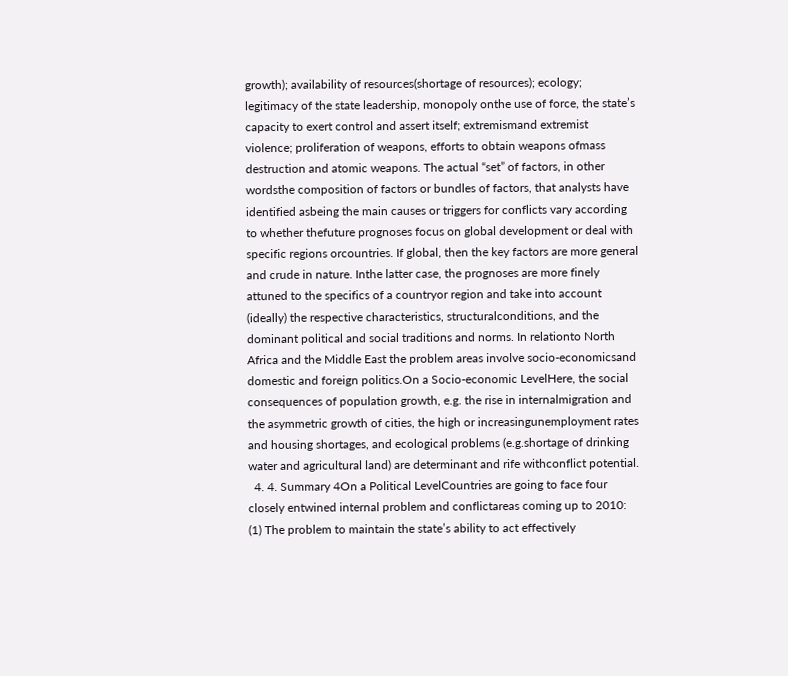growth); availability of resources(shortage of resources); ecology; legitimacy of the state leadership, monopoly onthe use of force, the state’s capacity to exert control and assert itself; extremismand extremist violence; proliferation of weapons, efforts to obtain weapons ofmass destruction and atomic weapons. The actual “set” of factors, in other wordsthe composition of factors or bundles of factors, that analysts have identified asbeing the main causes or triggers for conflicts vary according to whether thefuture prognoses focus on global development or deal with specific regions orcountries. If global, then the key factors are more general and crude in nature. Inthe latter case, the prognoses are more finely attuned to the specifics of a countryor region and take into account (ideally) the respective characteristics, structuralconditions, and the dominant political and social traditions and norms. In relationto North Africa and the Middle East the problem areas involve socio-economicsand domestic and foreign politics.On a Socio-economic LevelHere, the social consequences of population growth, e.g. the rise in internalmigration and the asymmetric growth of cities, the high or increasingunemployment rates and housing shortages, and ecological problems (e.g.shortage of drinking water and agricultural land) are determinant and rife withconflict potential.
  4. 4. Summary 4On a Political LevelCountries are going to face four closely entwined internal problem and conflictareas coming up to 2010: (1) The problem to maintain the state’s ability to act effectively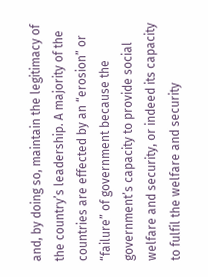and, by doing so, maintain the legitimacy of the country’s leadership. A majority of the countries are effected by an “erosion” or “failure” of government because the government’s capacity to provide social welfare and security, or indeed its capacity to fulfil the welfare and security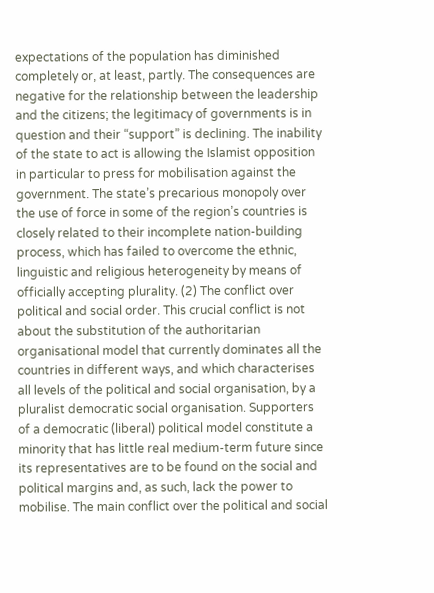expectations of the population has diminished completely or, at least, partly. The consequences are negative for the relationship between the leadership and the citizens; the legitimacy of governments is in question and their “support” is declining. The inability of the state to act is allowing the Islamist opposition in particular to press for mobilisation against the government. The state’s precarious monopoly over the use of force in some of the region’s countries is closely related to their incomplete nation-building process, which has failed to overcome the ethnic, linguistic and religious heterogeneity by means of officially accepting plurality. (2) The conflict over political and social order. This crucial conflict is not about the substitution of the authoritarian organisational model that currently dominates all the countries in different ways, and which characterises all levels of the political and social organisation, by a pluralist democratic social organisation. Supporters of a democratic (liberal) political model constitute a minority that has little real medium-term future since its representatives are to be found on the social and political margins and, as such, lack the power to mobilise. The main conflict over the political and social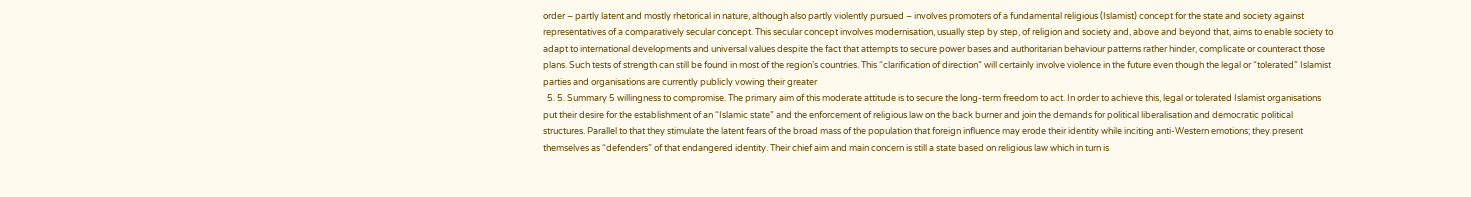order – partly latent and mostly rhetorical in nature, although also partly violently pursued – involves promoters of a fundamental religious (Islamist) concept for the state and society against representatives of a comparatively secular concept. This secular concept involves modernisation, usually step by step, of religion and society and, above and beyond that, aims to enable society to adapt to international developments and universal values despite the fact that attempts to secure power bases and authoritarian behaviour patterns rather hinder, complicate or counteract those plans. Such tests of strength can still be found in most of the region’s countries. This “clarification of direction” will certainly involve violence in the future even though the legal or “tolerated” Islamist parties and organisations are currently publicly vowing their greater
  5. 5. Summary 5 willingness to compromise. The primary aim of this moderate attitude is to secure the long-term freedom to act. In order to achieve this, legal or tolerated Islamist organisations put their desire for the establishment of an “Islamic state” and the enforcement of religious law on the back burner and join the demands for political liberalisation and democratic political structures. Parallel to that they stimulate the latent fears of the broad mass of the population that foreign influence may erode their identity while inciting anti-Western emotions; they present themselves as “defenders” of that endangered identity. Their chief aim and main concern is still a state based on religious law which in turn is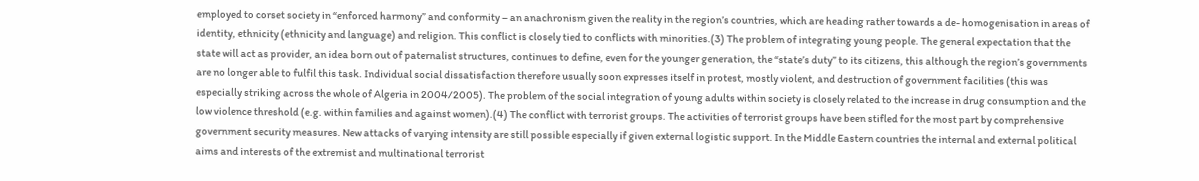employed to corset society in “enforced harmony” and conformity – an anachronism given the reality in the region’s countries, which are heading rather towards a de- homogenisation in areas of identity, ethnicity (ethnicity and language) and religion. This conflict is closely tied to conflicts with minorities.(3) The problem of integrating young people. The general expectation that the state will act as provider, an idea born out of paternalist structures, continues to define, even for the younger generation, the “state’s duty” to its citizens, this although the region’s governments are no longer able to fulfil this task. Individual social dissatisfaction therefore usually soon expresses itself in protest, mostly violent, and destruction of government facilities (this was especially striking across the whole of Algeria in 2004/2005). The problem of the social integration of young adults within society is closely related to the increase in drug consumption and the low violence threshold (e.g. within families and against women).(4) The conflict with terrorist groups. The activities of terrorist groups have been stifled for the most part by comprehensive government security measures. New attacks of varying intensity are still possible especially if given external logistic support. In the Middle Eastern countries the internal and external political aims and interests of the extremist and multinational terrorist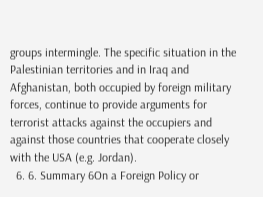groups intermingle. The specific situation in the Palestinian territories and in Iraq and Afghanistan, both occupied by foreign military forces, continue to provide arguments for terrorist attacks against the occupiers and against those countries that cooperate closely with the USA (e.g. Jordan).
  6. 6. Summary 6On a Foreign Policy or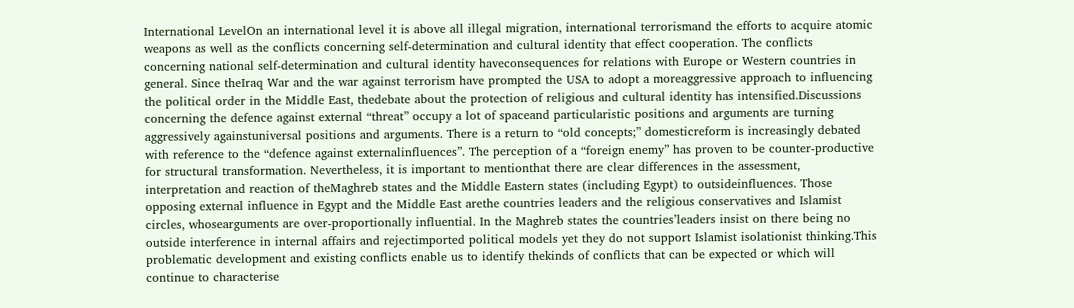International LevelOn an international level it is above all illegal migration, international terrorismand the efforts to acquire atomic weapons as well as the conflicts concerning self-determination and cultural identity that effect cooperation. The conflicts concerning national self-determination and cultural identity haveconsequences for relations with Europe or Western countries in general. Since theIraq War and the war against terrorism have prompted the USA to adopt a moreaggressive approach to influencing the political order in the Middle East, thedebate about the protection of religious and cultural identity has intensified.Discussions concerning the defence against external “threat” occupy a lot of spaceand particularistic positions and arguments are turning aggressively againstuniversal positions and arguments. There is a return to “old concepts;” domesticreform is increasingly debated with reference to the “defence against externalinfluences”. The perception of a “foreign enemy” has proven to be counter-productive for structural transformation. Nevertheless, it is important to mentionthat there are clear differences in the assessment, interpretation and reaction of theMaghreb states and the Middle Eastern states (including Egypt) to outsideinfluences. Those opposing external influence in Egypt and the Middle East arethe countries leaders and the religious conservatives and Islamist circles, whosearguments are over-proportionally influential. In the Maghreb states the countries’leaders insist on there being no outside interference in internal affairs and rejectimported political models yet they do not support Islamist isolationist thinking.This problematic development and existing conflicts enable us to identify thekinds of conflicts that can be expected or which will continue to characterise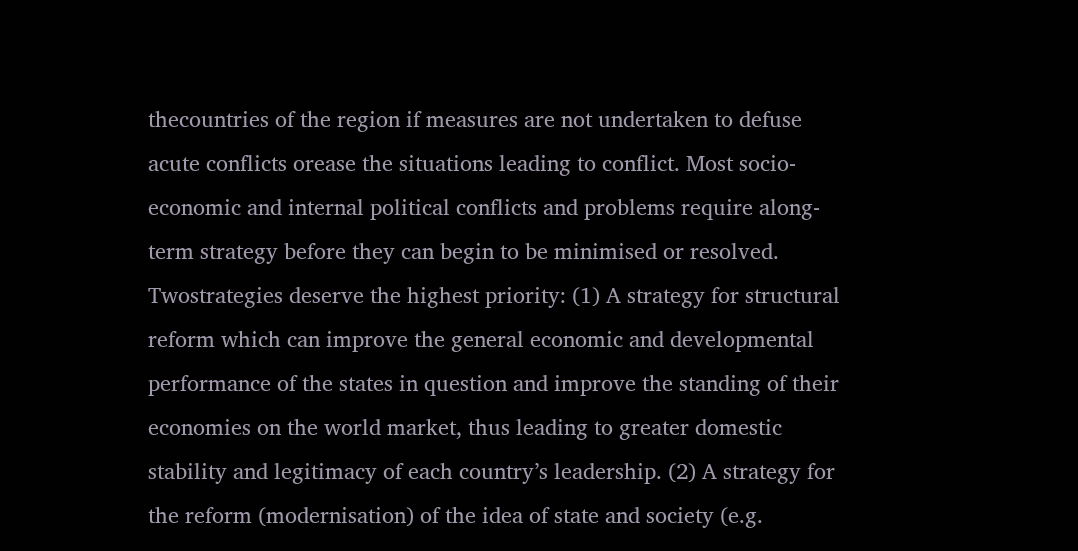thecountries of the region if measures are not undertaken to defuse acute conflicts orease the situations leading to conflict. Most socio-economic and internal political conflicts and problems require along-term strategy before they can begin to be minimised or resolved. Twostrategies deserve the highest priority: (1) A strategy for structural reform which can improve the general economic and developmental performance of the states in question and improve the standing of their economies on the world market, thus leading to greater domestic stability and legitimacy of each country’s leadership. (2) A strategy for the reform (modernisation) of the idea of state and society (e.g.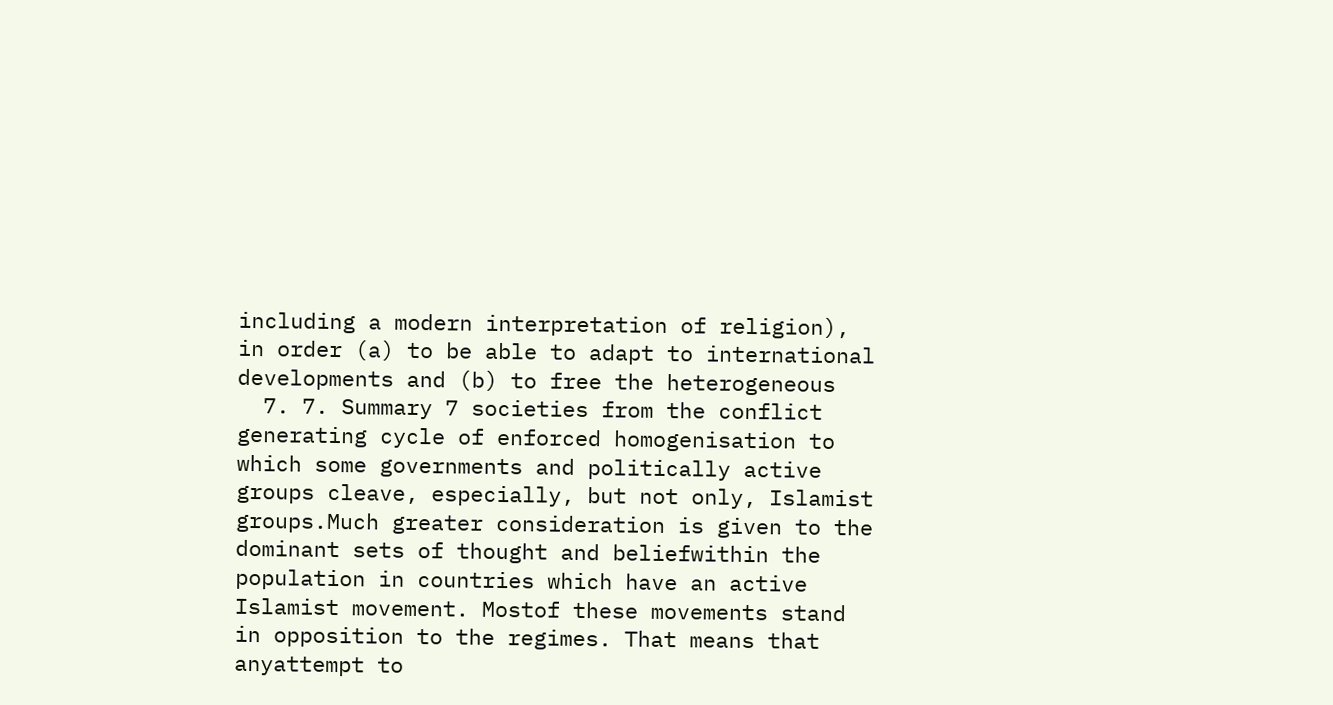including a modern interpretation of religion), in order (a) to be able to adapt to international developments and (b) to free the heterogeneous
  7. 7. Summary 7 societies from the conflict generating cycle of enforced homogenisation to which some governments and politically active groups cleave, especially, but not only, Islamist groups.Much greater consideration is given to the dominant sets of thought and beliefwithin the population in countries which have an active Islamist movement. Mostof these movements stand in opposition to the regimes. That means that anyattempt to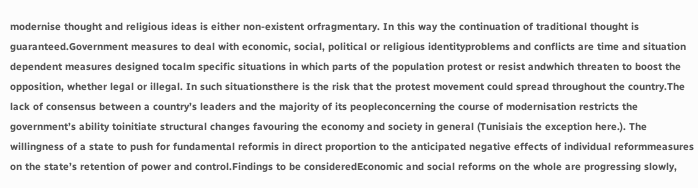modernise thought and religious ideas is either non-existent orfragmentary. In this way the continuation of traditional thought is guaranteed.Government measures to deal with economic, social, political or religious identityproblems and conflicts are time and situation dependent measures designed tocalm specific situations in which parts of the population protest or resist andwhich threaten to boost the opposition, whether legal or illegal. In such situationsthere is the risk that the protest movement could spread throughout the country.The lack of consensus between a country’s leaders and the majority of its peopleconcerning the course of modernisation restricts the government’s ability toinitiate structural changes favouring the economy and society in general (Tunisiais the exception here.). The willingness of a state to push for fundamental reformis in direct proportion to the anticipated negative effects of individual reformmeasures on the state’s retention of power and control.Findings to be consideredEconomic and social reforms on the whole are progressing slowly,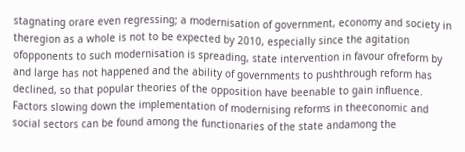stagnating orare even regressing; a modernisation of government, economy and society in theregion as a whole is not to be expected by 2010, especially since the agitation ofopponents to such modernisation is spreading, state intervention in favour ofreform by and large has not happened and the ability of governments to pushthrough reform has declined, so that popular theories of the opposition have beenable to gain influence. Factors slowing down the implementation of modernising reforms in theeconomic and social sectors can be found among the functionaries of the state andamong the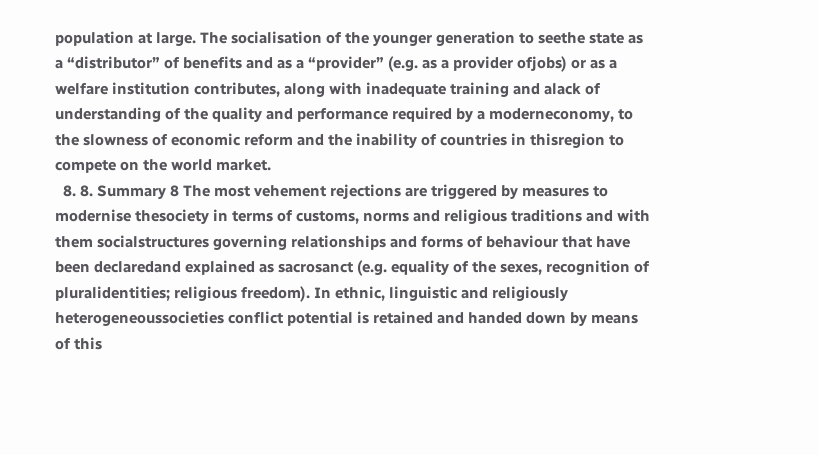population at large. The socialisation of the younger generation to seethe state as a “distributor” of benefits and as a “provider” (e.g. as a provider ofjobs) or as a welfare institution contributes, along with inadequate training and alack of understanding of the quality and performance required by a moderneconomy, to the slowness of economic reform and the inability of countries in thisregion to compete on the world market.
  8. 8. Summary 8 The most vehement rejections are triggered by measures to modernise thesociety in terms of customs, norms and religious traditions and with them socialstructures governing relationships and forms of behaviour that have been declaredand explained as sacrosanct (e.g. equality of the sexes, recognition of pluralidentities; religious freedom). In ethnic, linguistic and religiously heterogeneoussocieties conflict potential is retained and handed down by means of this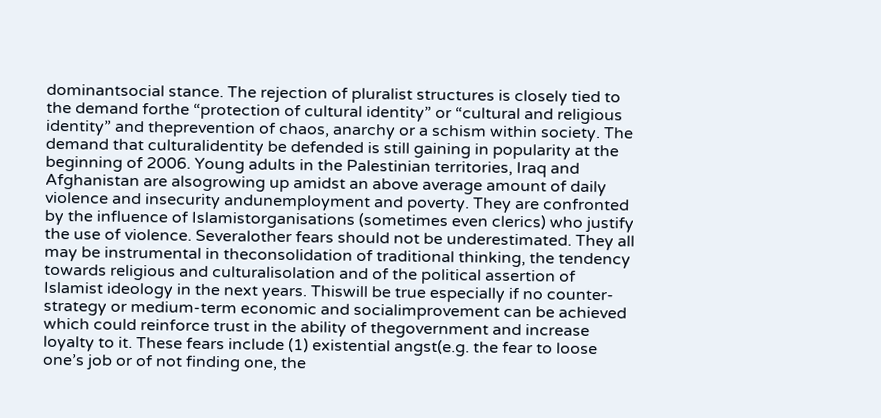dominantsocial stance. The rejection of pluralist structures is closely tied to the demand forthe “protection of cultural identity” or “cultural and religious identity” and theprevention of chaos, anarchy or a schism within society. The demand that culturalidentity be defended is still gaining in popularity at the beginning of 2006. Young adults in the Palestinian territories, Iraq and Afghanistan are alsogrowing up amidst an above average amount of daily violence and insecurity andunemployment and poverty. They are confronted by the influence of Islamistorganisations (sometimes even clerics) who justify the use of violence. Severalother fears should not be underestimated. They all may be instrumental in theconsolidation of traditional thinking, the tendency towards religious and culturalisolation and of the political assertion of Islamist ideology in the next years. Thiswill be true especially if no counter-strategy or medium-term economic and socialimprovement can be achieved which could reinforce trust in the ability of thegovernment and increase loyalty to it. These fears include (1) existential angst(e.g. the fear to loose one’s job or of not finding one, the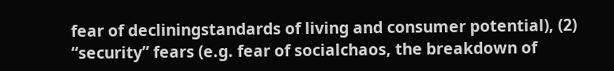fear of decliningstandards of living and consumer potential), (2) “security” fears (e.g. fear of socialchaos, the breakdown of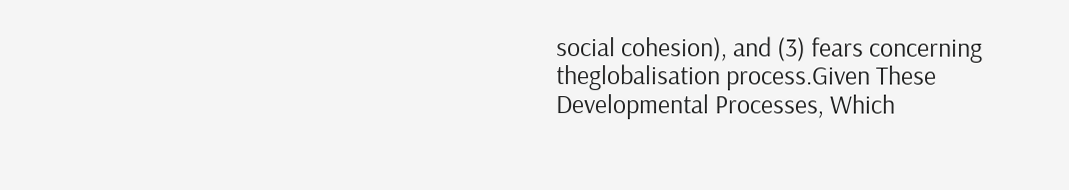social cohesion), and (3) fears concerning theglobalisation process.Given These Developmental Processes, Which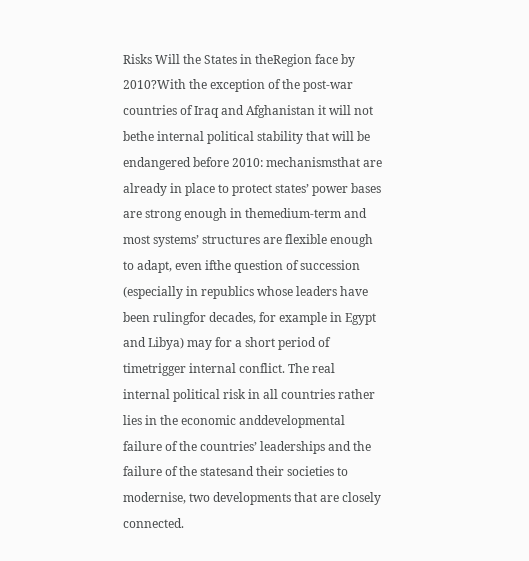Risks Will the States in theRegion face by 2010?With the exception of the post-war countries of Iraq and Afghanistan it will not bethe internal political stability that will be endangered before 2010: mechanismsthat are already in place to protect states’ power bases are strong enough in themedium-term and most systems’ structures are flexible enough to adapt, even ifthe question of succession (especially in republics whose leaders have been rulingfor decades, for example in Egypt and Libya) may for a short period of timetrigger internal conflict. The real internal political risk in all countries rather lies in the economic anddevelopmental failure of the countries’ leaderships and the failure of the statesand their societies to modernise, two developments that are closely connected.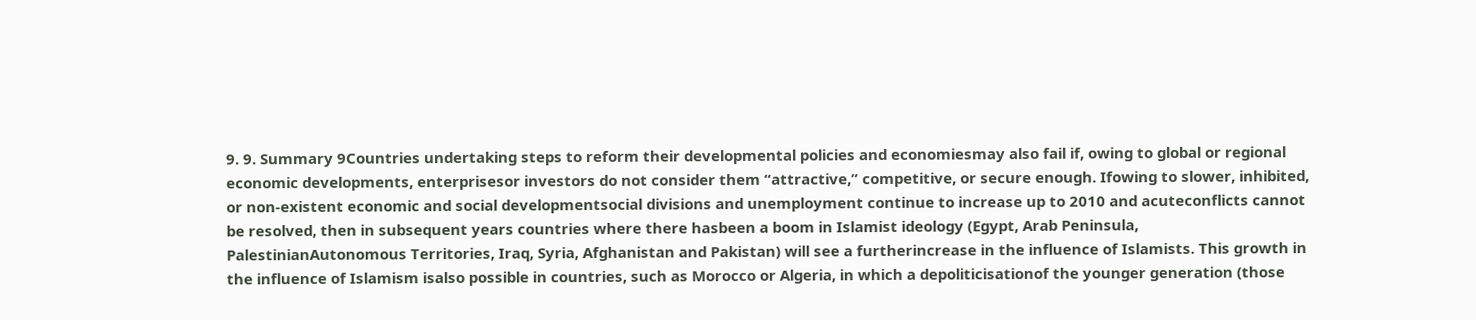9. 9. Summary 9Countries undertaking steps to reform their developmental policies and economiesmay also fail if, owing to global or regional economic developments, enterprisesor investors do not consider them “attractive,” competitive, or secure enough. Ifowing to slower, inhibited, or non-existent economic and social developmentsocial divisions and unemployment continue to increase up to 2010 and acuteconflicts cannot be resolved, then in subsequent years countries where there hasbeen a boom in Islamist ideology (Egypt, Arab Peninsula, PalestinianAutonomous Territories, Iraq, Syria, Afghanistan and Pakistan) will see a furtherincrease in the influence of Islamists. This growth in the influence of Islamism isalso possible in countries, such as Morocco or Algeria, in which a depoliticisationof the younger generation (those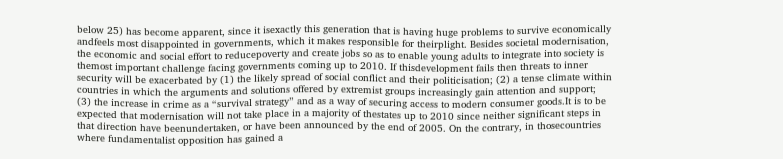below 25) has become apparent, since it isexactly this generation that is having huge problems to survive economically andfeels most disappointed in governments, which it makes responsible for theirplight. Besides societal modernisation, the economic and social effort to reducepoverty and create jobs so as to enable young adults to integrate into society is themost important challenge facing governments coming up to 2010. If thisdevelopment fails then threats to inner security will be exacerbated by (1) the likely spread of social conflict and their politicisation; (2) a tense climate within countries in which the arguments and solutions offered by extremist groups increasingly gain attention and support; (3) the increase in crime as a “survival strategy” and as a way of securing access to modern consumer goods.It is to be expected that modernisation will not take place in a majority of thestates up to 2010 since neither significant steps in that direction have beenundertaken, or have been announced by the end of 2005. On the contrary, in thosecountries where fundamentalist opposition has gained a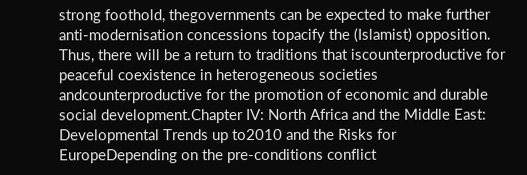strong foothold, thegovernments can be expected to make further anti-modernisation concessions topacify the (Islamist) opposition. Thus, there will be a return to traditions that iscounterproductive for peaceful coexistence in heterogeneous societies andcounterproductive for the promotion of economic and durable social development.Chapter IV: North Africa and the Middle East: Developmental Trends up to2010 and the Risks for EuropeDepending on the pre-conditions conflict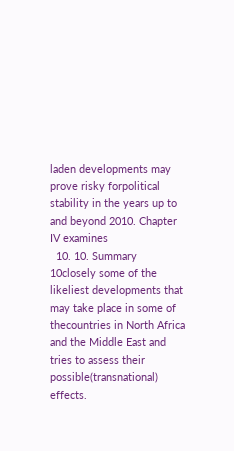laden developments may prove risky forpolitical stability in the years up to and beyond 2010. Chapter IV examines
  10. 10. Summary 10closely some of the likeliest developments that may take place in some of thecountries in North Africa and the Middle East and tries to assess their possible(transnational) effects.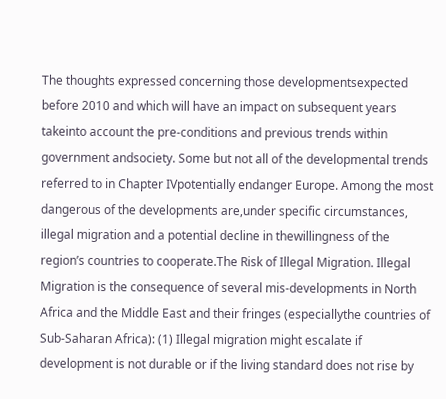The thoughts expressed concerning those developmentsexpected before 2010 and which will have an impact on subsequent years takeinto account the pre-conditions and previous trends within government andsociety. Some but not all of the developmental trends referred to in Chapter IVpotentially endanger Europe. Among the most dangerous of the developments are,under specific circumstances, illegal migration and a potential decline in thewillingness of the region’s countries to cooperate.The Risk of Illegal Migration. Illegal Migration is the consequence of several mis-developments in North Africa and the Middle East and their fringes (especiallythe countries of Sub-Saharan Africa): (1) Illegal migration might escalate if development is not durable or if the living standard does not rise by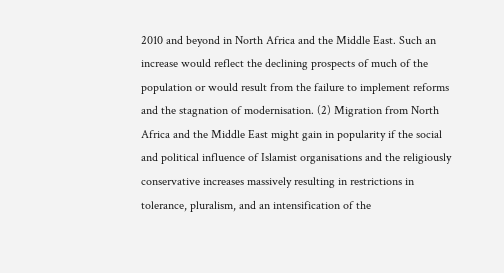2010 and beyond in North Africa and the Middle East. Such an increase would reflect the declining prospects of much of the population or would result from the failure to implement reforms and the stagnation of modernisation. (2) Migration from North Africa and the Middle East might gain in popularity if the social and political influence of Islamist organisations and the religiously conservative increases massively resulting in restrictions in tolerance, pluralism, and an intensification of the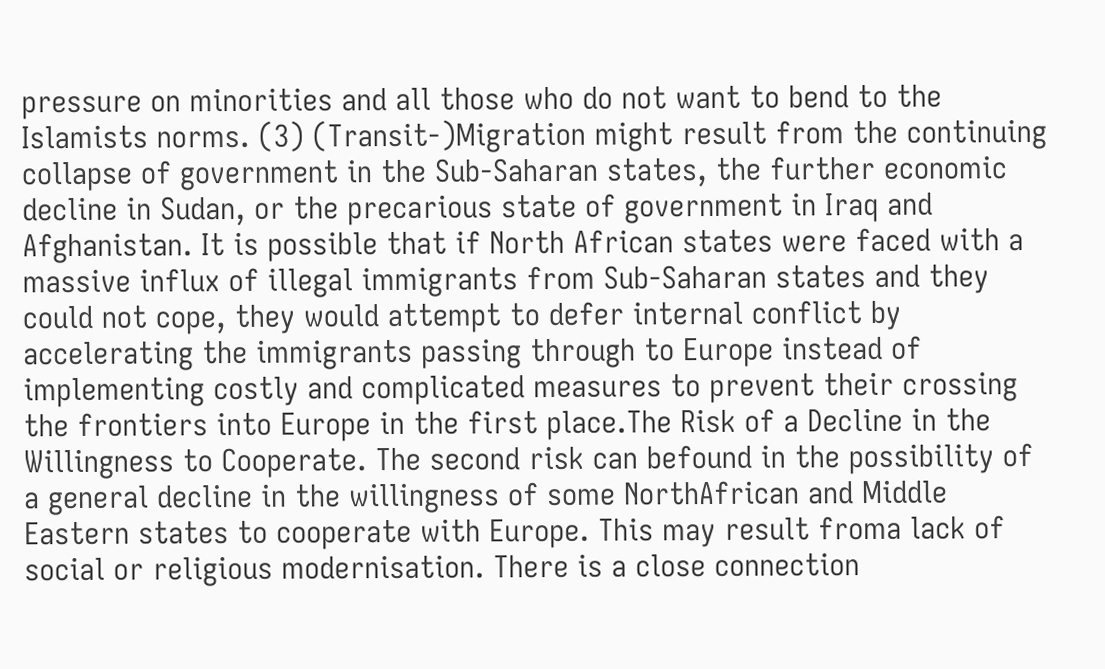pressure on minorities and all those who do not want to bend to the Islamists norms. (3) (Transit-)Migration might result from the continuing collapse of government in the Sub-Saharan states, the further economic decline in Sudan, or the precarious state of government in Iraq and Afghanistan. It is possible that if North African states were faced with a massive influx of illegal immigrants from Sub-Saharan states and they could not cope, they would attempt to defer internal conflict by accelerating the immigrants passing through to Europe instead of implementing costly and complicated measures to prevent their crossing the frontiers into Europe in the first place.The Risk of a Decline in the Willingness to Cooperate. The second risk can befound in the possibility of a general decline in the willingness of some NorthAfrican and Middle Eastern states to cooperate with Europe. This may result froma lack of social or religious modernisation. There is a close connection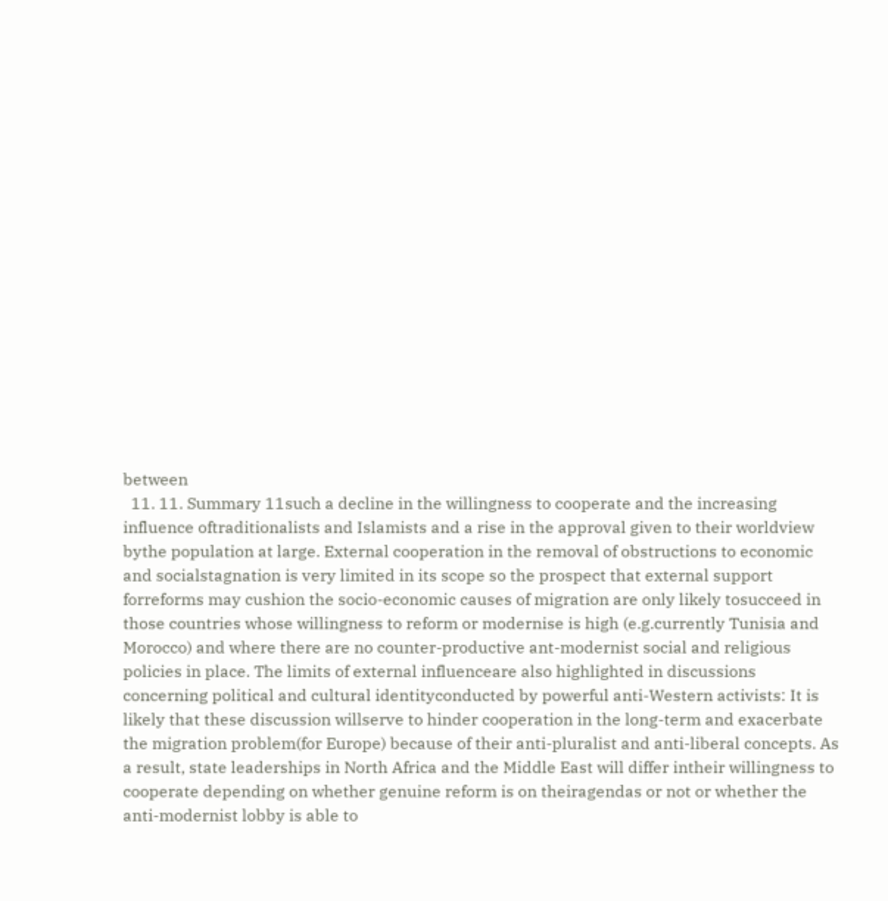between
  11. 11. Summary 11such a decline in the willingness to cooperate and the increasing influence oftraditionalists and Islamists and a rise in the approval given to their worldview bythe population at large. External cooperation in the removal of obstructions to economic and socialstagnation is very limited in its scope so the prospect that external support forreforms may cushion the socio-economic causes of migration are only likely tosucceed in those countries whose willingness to reform or modernise is high (e.g.currently Tunisia and Morocco) and where there are no counter-productive ant-modernist social and religious policies in place. The limits of external influenceare also highlighted in discussions concerning political and cultural identityconducted by powerful anti-Western activists: It is likely that these discussion willserve to hinder cooperation in the long-term and exacerbate the migration problem(for Europe) because of their anti-pluralist and anti-liberal concepts. As a result, state leaderships in North Africa and the Middle East will differ intheir willingness to cooperate depending on whether genuine reform is on theiragendas or not or whether the anti-modernist lobby is able to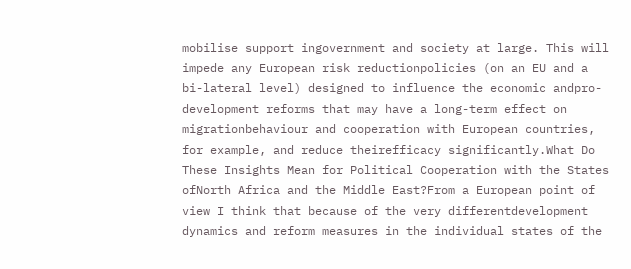mobilise support ingovernment and society at large. This will impede any European risk reductionpolicies (on an EU and a bi-lateral level) designed to influence the economic andpro-development reforms that may have a long-term effect on migrationbehaviour and cooperation with European countries, for example, and reduce theirefficacy significantly.What Do These Insights Mean for Political Cooperation with the States ofNorth Africa and the Middle East?From a European point of view I think that because of the very differentdevelopment dynamics and reform measures in the individual states of the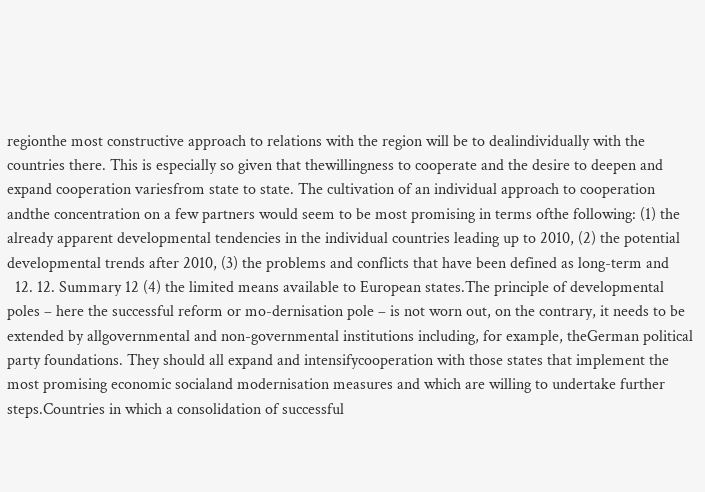regionthe most constructive approach to relations with the region will be to dealindividually with the countries there. This is especially so given that thewillingness to cooperate and the desire to deepen and expand cooperation variesfrom state to state. The cultivation of an individual approach to cooperation andthe concentration on a few partners would seem to be most promising in terms ofthe following: (1) the already apparent developmental tendencies in the individual countries leading up to 2010, (2) the potential developmental trends after 2010, (3) the problems and conflicts that have been defined as long-term and
  12. 12. Summary 12 (4) the limited means available to European states.The principle of developmental poles – here the successful reform or mo-dernisation pole – is not worn out, on the contrary, it needs to be extended by allgovernmental and non-governmental institutions including, for example, theGerman political party foundations. They should all expand and intensifycooperation with those states that implement the most promising economic socialand modernisation measures and which are willing to undertake further steps.Countries in which a consolidation of successful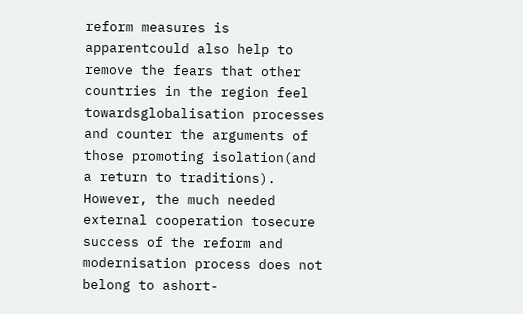reform measures is apparentcould also help to remove the fears that other countries in the region feel towardsglobalisation processes and counter the arguments of those promoting isolation(and a return to traditions). However, the much needed external cooperation tosecure success of the reform and modernisation process does not belong to ashort-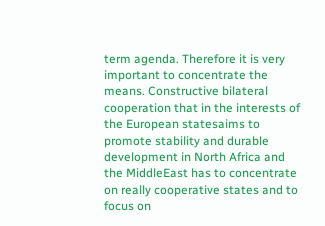term agenda. Therefore it is very important to concentrate the means. Constructive bilateral cooperation that in the interests of the European statesaims to promote stability and durable development in North Africa and the MiddleEast has to concentrate on really cooperative states and to focus on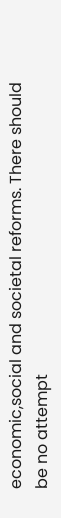economic,social and societal reforms. There should be no attempt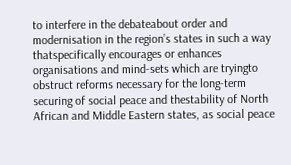to interfere in the debateabout order and modernisation in the region’s states in such a way thatspecifically encourages or enhances organisations and mind-sets which are tryingto obstruct reforms necessary for the long-term securing of social peace and thestability of North African and Middle Eastern states, as social peace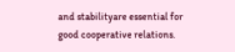and stabilityare essential for good cooperative relations.